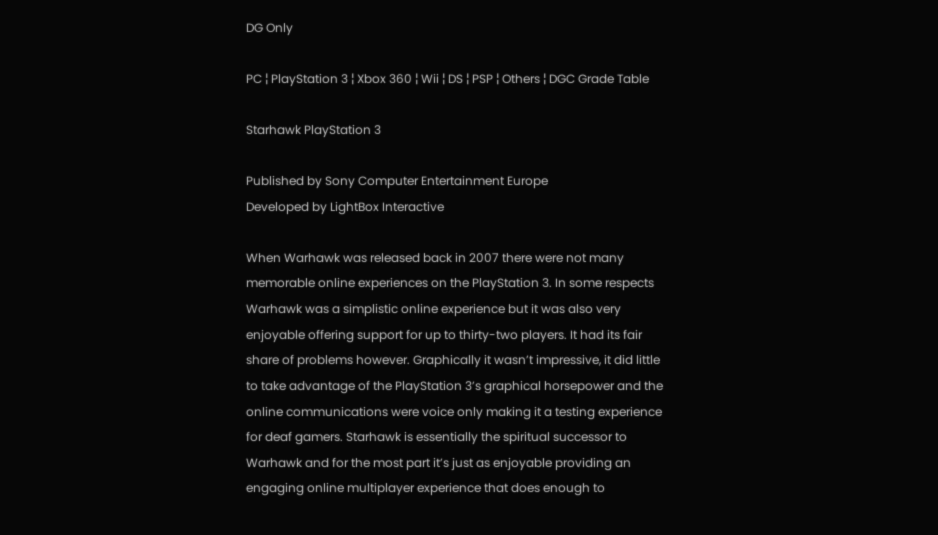DG Only

PC ¦ PlayStation 3 ¦ Xbox 360 ¦ Wii ¦ DS ¦ PSP ¦ Others ¦ DGC Grade Table

Starhawk PlayStation 3

Published by Sony Computer Entertainment Europe
Developed by LightBox Interactive

When Warhawk was released back in 2007 there were not many memorable online experiences on the PlayStation 3. In some respects Warhawk was a simplistic online experience but it was also very enjoyable offering support for up to thirty-two players. It had its fair share of problems however. Graphically it wasn’t impressive, it did little to take advantage of the PlayStation 3’s graphical horsepower and the online communications were voice only making it a testing experience for deaf gamers. Starhawk is essentially the spiritual successor to Warhawk and for the most part it’s just as enjoyable providing an engaging online multiplayer experience that does enough to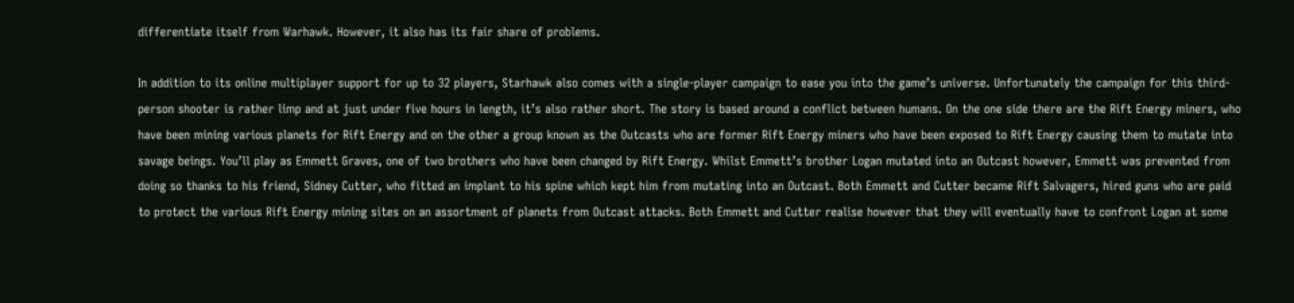differentiate itself from Warhawk. However, it also has its fair share of problems.

In addition to its online multiplayer support for up to 32 players, Starhawk also comes with a single-player campaign to ease you into the game’s universe. Unfortunately the campaign for this third-person shooter is rather limp and at just under five hours in length, it’s also rather short. The story is based around a conflict between humans. On the one side there are the Rift Energy miners, who have been mining various planets for Rift Energy and on the other a group known as the Outcasts who are former Rift Energy miners who have been exposed to Rift Energy causing them to mutate into savage beings. You’ll play as Emmett Graves, one of two brothers who have been changed by Rift Energy. Whilst Emmett’s brother Logan mutated into an Outcast however, Emmett was prevented from doing so thanks to his friend, Sidney Cutter, who fitted an implant to his spine which kept him from mutating into an Outcast. Both Emmett and Cutter became Rift Salvagers, hired guns who are paid to protect the various Rift Energy mining sites on an assortment of planets from Outcast attacks. Both Emmett and Cutter realise however that they will eventually have to confront Logan at some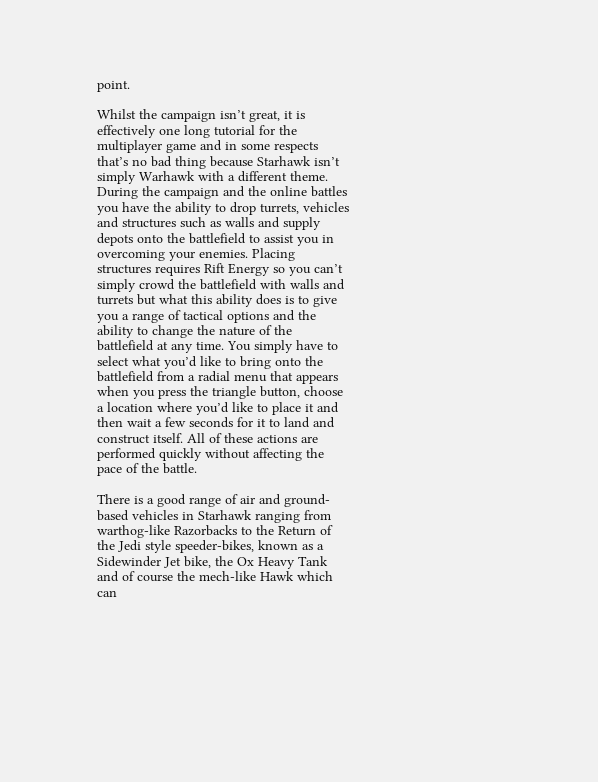point.

Whilst the campaign isn’t great, it is effectively one long tutorial for the multiplayer game and in some respects that’s no bad thing because Starhawk isn’t simply Warhawk with a different theme. During the campaign and the online battles you have the ability to drop turrets, vehicles and structures such as walls and supply depots onto the battlefield to assist you in overcoming your enemies. Placing structures requires Rift Energy so you can’t simply crowd the battlefield with walls and turrets but what this ability does is to give you a range of tactical options and the ability to change the nature of the battlefield at any time. You simply have to select what you’d like to bring onto the battlefield from a radial menu that appears when you press the triangle button, choose a location where you’d like to place it and then wait a few seconds for it to land and construct itself. All of these actions are performed quickly without affecting the pace of the battle.

There is a good range of air and ground-based vehicles in Starhawk ranging from warthog-like Razorbacks to the Return of the Jedi style speeder-bikes, known as a Sidewinder Jet bike, the Ox Heavy Tank and of course the mech-like Hawk which can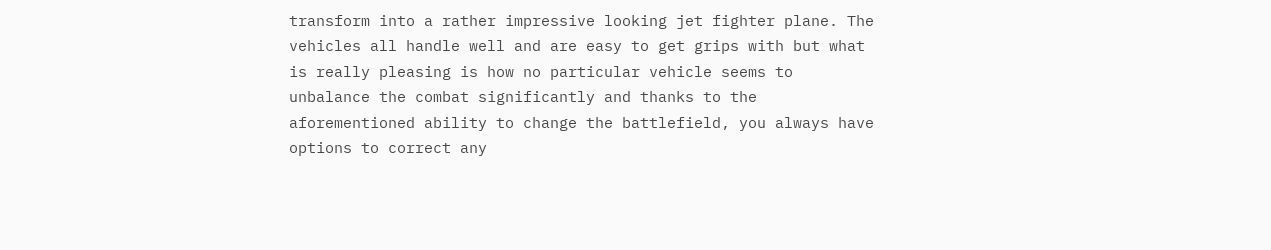transform into a rather impressive looking jet fighter plane. The vehicles all handle well and are easy to get grips with but what is really pleasing is how no particular vehicle seems to unbalance the combat significantly and thanks to the aforementioned ability to change the battlefield, you always have options to correct any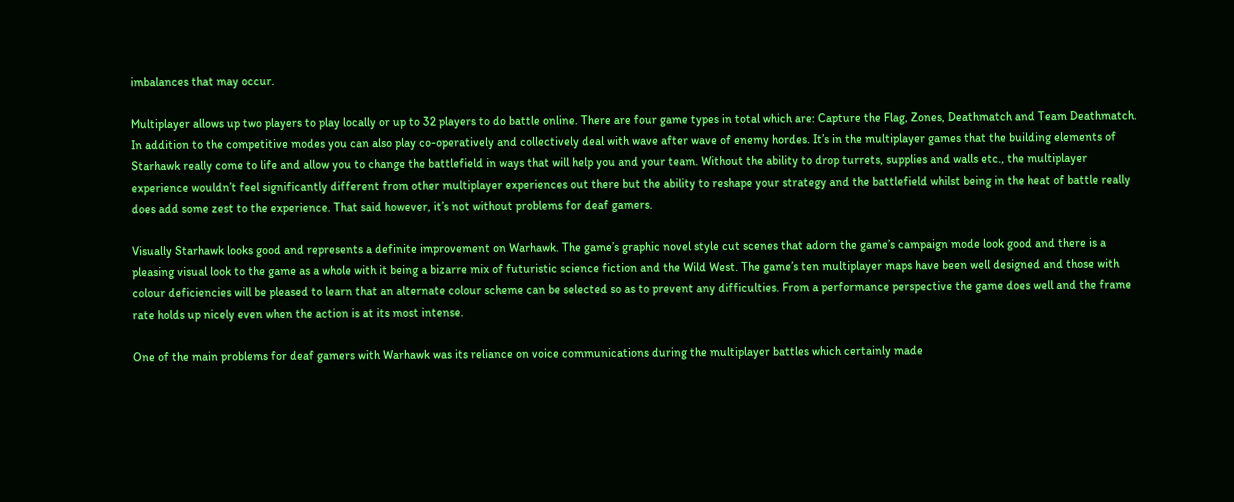imbalances that may occur.

Multiplayer allows up two players to play locally or up to 32 players to do battle online. There are four game types in total which are: Capture the Flag, Zones, Deathmatch and Team Deathmatch. In addition to the competitive modes you can also play co-operatively and collectively deal with wave after wave of enemy hordes. It’s in the multiplayer games that the building elements of Starhawk really come to life and allow you to change the battlefield in ways that will help you and your team. Without the ability to drop turrets, supplies and walls etc., the multiplayer experience wouldn’t feel significantly different from other multiplayer experiences out there but the ability to reshape your strategy and the battlefield whilst being in the heat of battle really does add some zest to the experience. That said however, it’s not without problems for deaf gamers.

Visually Starhawk looks good and represents a definite improvement on Warhawk. The game’s graphic novel style cut scenes that adorn the game’s campaign mode look good and there is a pleasing visual look to the game as a whole with it being a bizarre mix of futuristic science fiction and the Wild West. The game’s ten multiplayer maps have been well designed and those with colour deficiencies will be pleased to learn that an alternate colour scheme can be selected so as to prevent any difficulties. From a performance perspective the game does well and the frame rate holds up nicely even when the action is at its most intense.

One of the main problems for deaf gamers with Warhawk was its reliance on voice communications during the multiplayer battles which certainly made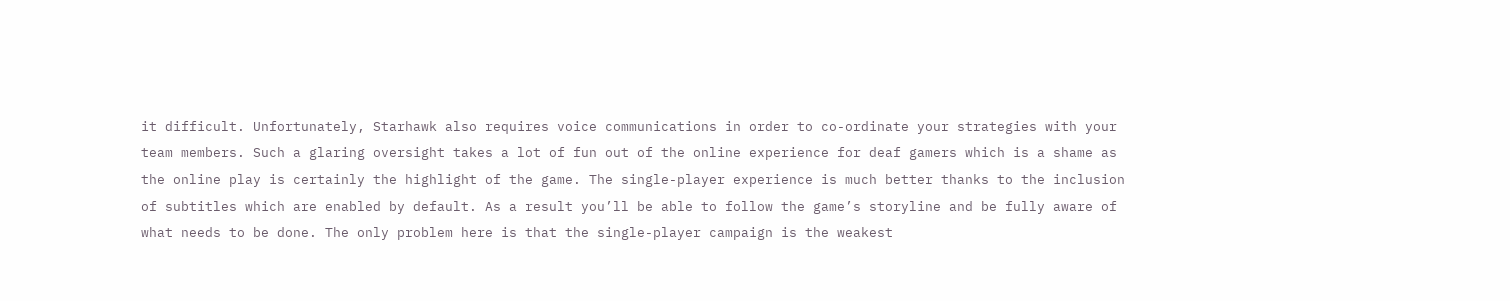it difficult. Unfortunately, Starhawk also requires voice communications in order to co-ordinate your strategies with your team members. Such a glaring oversight takes a lot of fun out of the online experience for deaf gamers which is a shame as the online play is certainly the highlight of the game. The single-player experience is much better thanks to the inclusion of subtitles which are enabled by default. As a result you’ll be able to follow the game’s storyline and be fully aware of what needs to be done. The only problem here is that the single-player campaign is the weakest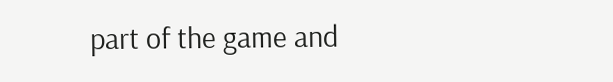part of the game and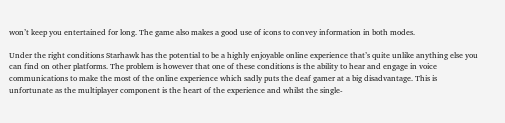won’t keep you entertained for long. The game also makes a good use of icons to convey information in both modes.

Under the right conditions Starhawk has the potential to be a highly enjoyable online experience that’s quite unlike anything else you can find on other platforms. The problem is however that one of these conditions is the ability to hear and engage in voice communications to make the most of the online experience which sadly puts the deaf gamer at a big disadvantage. This is unfortunate as the multiplayer component is the heart of the experience and whilst the single-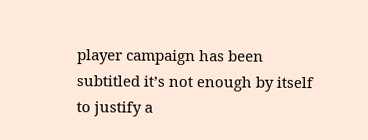player campaign has been subtitled it’s not enough by itself to justify a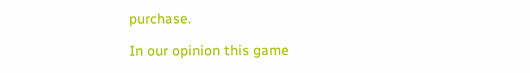purchase.

In our opinion this game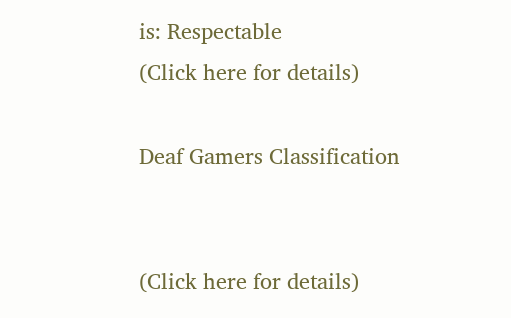is: Respectable
(Click here for details)

Deaf Gamers Classification


(Click here for details)